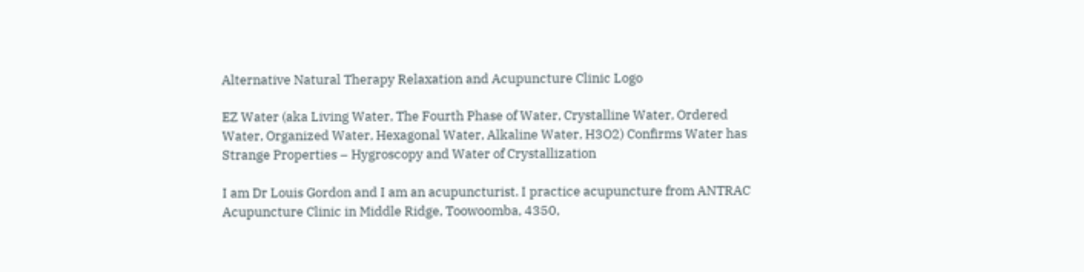Alternative Natural Therapy Relaxation and Acupuncture Clinic Logo

EZ Water (aka Living Water, The Fourth Phase of Water, Crystalline Water, Ordered Water, Organized Water, Hexagonal Water, Alkaline Water, H3O2) Confirms Water has Strange Properties – Hygroscopy and Water of Crystallization

I am Dr Louis Gordon and I am an acupuncturist. I practice acupuncture from ANTRAC Acupuncture Clinic in Middle Ridge, Toowoomba, 4350,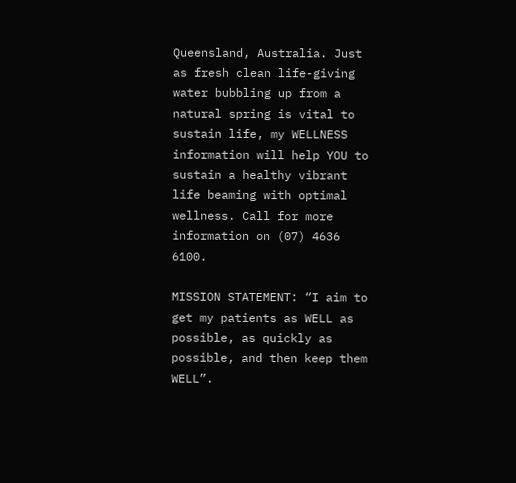Queensland, Australia. Just as fresh clean life-giving water bubbling up from a natural spring is vital to sustain life, my WELLNESS information will help YOU to sustain a healthy vibrant life beaming with optimal wellness. Call for more information on (07) 4636 6100.

MISSION STATEMENT: “I aim to get my patients as WELL as possible, as quickly as possible, and then keep them WELL”.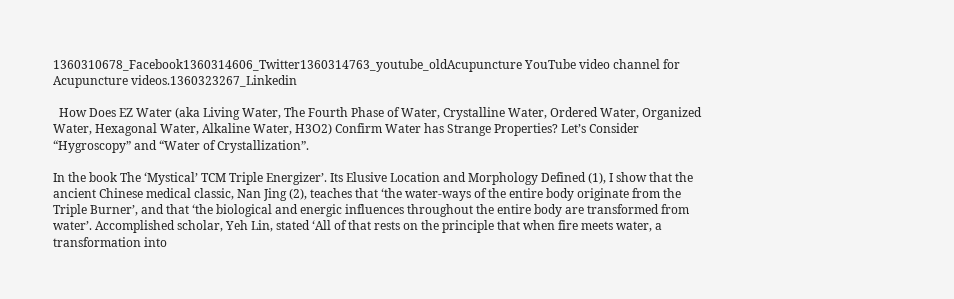1360310678_Facebook1360314606_Twitter1360314763_youtube_oldAcupuncture YouTube video channel for Acupuncture videos.1360323267_Linkedin

  How Does EZ Water (aka Living Water, The Fourth Phase of Water, Crystalline Water, Ordered Water, Organized Water, Hexagonal Water, Alkaline Water, H3O2) Confirm Water has Strange Properties? Let’s Consider “Hygroscopy” and “Water of Crystallization”.

In the book The ‘Mystical’ TCM Triple Energizer’. Its Elusive Location and Morphology Defined (1), I show that the ancient Chinese medical classic, Nan Jing (2), teaches that ‘the water-ways of the entire body originate from the Triple Burner’, and that ‘the biological and energic influences throughout the entire body are transformed from water’. Accomplished scholar, Yeh Lin, stated ‘All of that rests on the principle that when fire meets water, a transformation into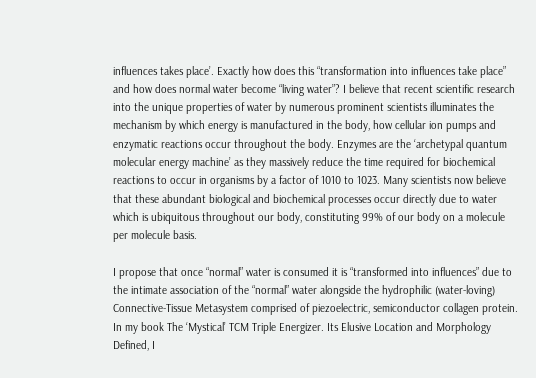influences takes place’. Exactly how does this “transformation into influences take place” and how does normal water become “living water”? I believe that recent scientific research into the unique properties of water by numerous prominent scientists illuminates the mechanism by which energy is manufactured in the body, how cellular ion pumps and enzymatic reactions occur throughout the body. Enzymes are the ‘archetypal quantum molecular energy machine’ as they massively reduce the time required for biochemical reactions to occur in organisms by a factor of 1010 to 1023. Many scientists now believe that these abundant biological and biochemical processes occur directly due to water which is ubiquitous throughout our body, constituting 99% of our body on a molecule per molecule basis.

I propose that once “normal” water is consumed it is “transformed into influences” due to the intimate association of the “normal” water alongside the hydrophilic (water-loving) Connective-Tissue Metasystem comprised of piezoelectric, semiconductor collagen protein. In my book The ‘Mystical’ TCM Triple Energizer. Its Elusive Location and Morphology Defined, I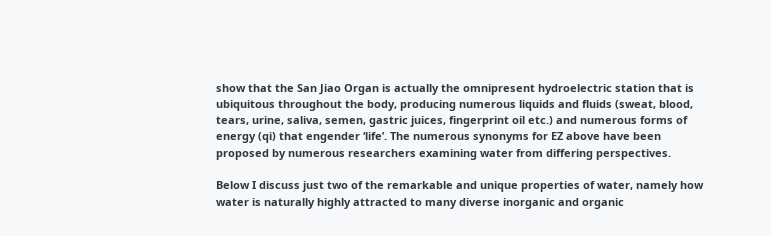show that the San Jiao Organ is actually the omnipresent hydroelectric station that is ubiquitous throughout the body, producing numerous liquids and fluids (sweat, blood, tears, urine, saliva, semen, gastric juices, fingerprint oil etc.) and numerous forms of energy (qi) that engender ‘life’. The numerous synonyms for EZ above have been proposed by numerous researchers examining water from differing perspectives.

Below I discuss just two of the remarkable and unique properties of water, namely how water is naturally highly attracted to many diverse inorganic and organic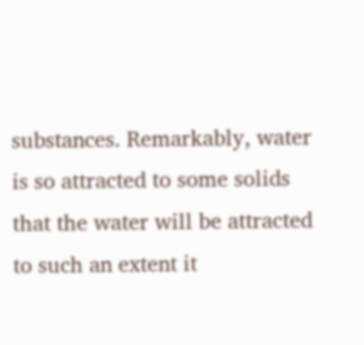substances. Remarkably, water is so attracted to some solids that the water will be attracted to such an extent it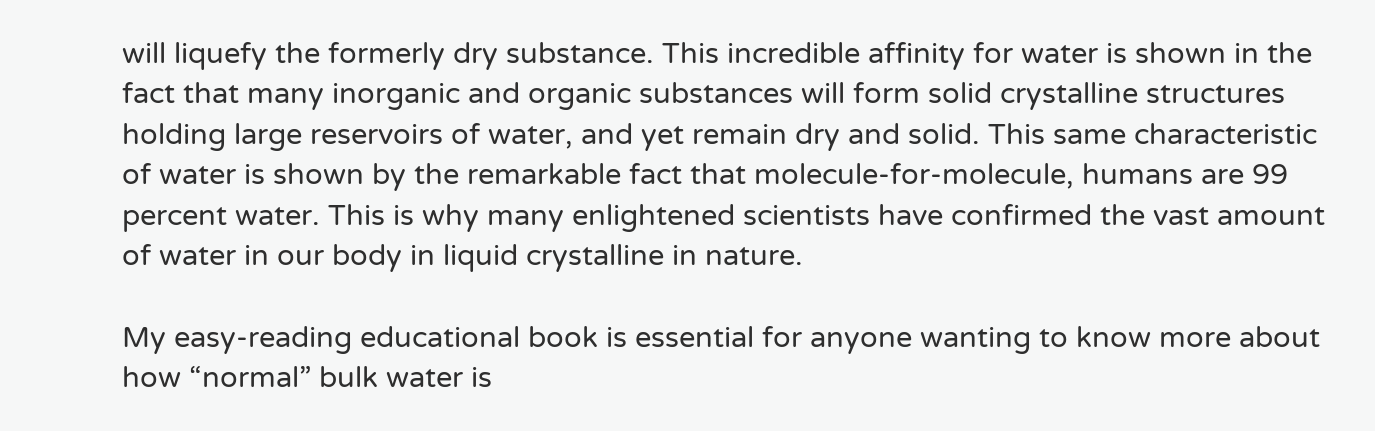will liquefy the formerly dry substance. This incredible affinity for water is shown in the fact that many inorganic and organic substances will form solid crystalline structures holding large reservoirs of water, and yet remain dry and solid. This same characteristic of water is shown by the remarkable fact that molecule-for-molecule, humans are 99 percent water. This is why many enlightened scientists have confirmed the vast amount of water in our body in liquid crystalline in nature.

My easy-reading educational book is essential for anyone wanting to know more about how “normal” bulk water is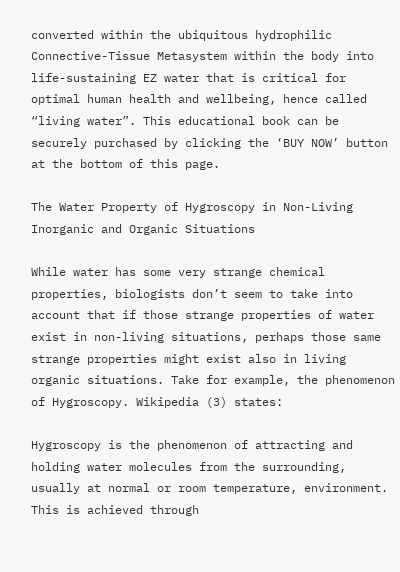converted within the ubiquitous hydrophilic Connective-Tissue Metasystem within the body into life-sustaining EZ water that is critical for optimal human health and wellbeing, hence called “living water”. This educational book can be securely purchased by clicking the ‘BUY NOW’ button at the bottom of this page.

The Water Property of Hygroscopy in Non-Living Inorganic and Organic Situations

While water has some very strange chemical properties, biologists don’t seem to take into account that if those strange properties of water exist in non-living situations, perhaps those same strange properties might exist also in living organic situations. Take for example, the phenomenon of Hygroscopy. Wikipedia (3) states:

Hygroscopy is the phenomenon of attracting and holding water molecules from the surrounding, usually at normal or room temperature, environment. This is achieved through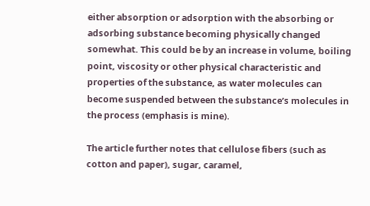either absorption or adsorption with the absorbing or adsorbing substance becoming physically changed somewhat. This could be by an increase in volume, boiling point, viscosity or other physical characteristic and properties of the substance, as water molecules can become suspended between the substance’s molecules in the process (emphasis is mine).

The article further notes that cellulose fibers (such as cotton and paper), sugar, caramel,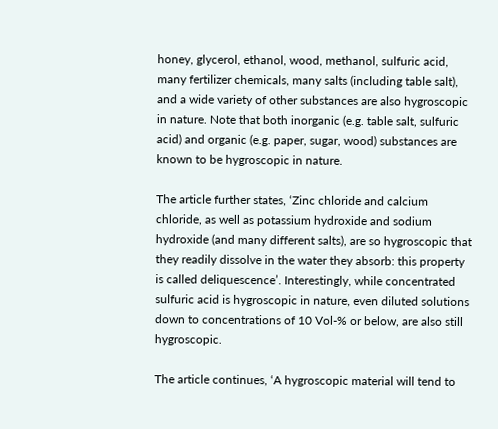honey, glycerol, ethanol, wood, methanol, sulfuric acid, many fertilizer chemicals, many salts (including table salt), and a wide variety of other substances are also hygroscopic in nature. Note that both inorganic (e.g. table salt, sulfuric acid) and organic (e.g. paper, sugar, wood) substances are known to be hygroscopic in nature.

The article further states, ‘Zinc chloride and calcium chloride, as well as potassium hydroxide and sodium hydroxide (and many different salts), are so hygroscopic that they readily dissolve in the water they absorb: this property is called deliquescence’. Interestingly, while concentrated sulfuric acid is hygroscopic in nature, even diluted solutions down to concentrations of 10 Vol-% or below, are also still hygroscopic.

The article continues, ‘A hygroscopic material will tend to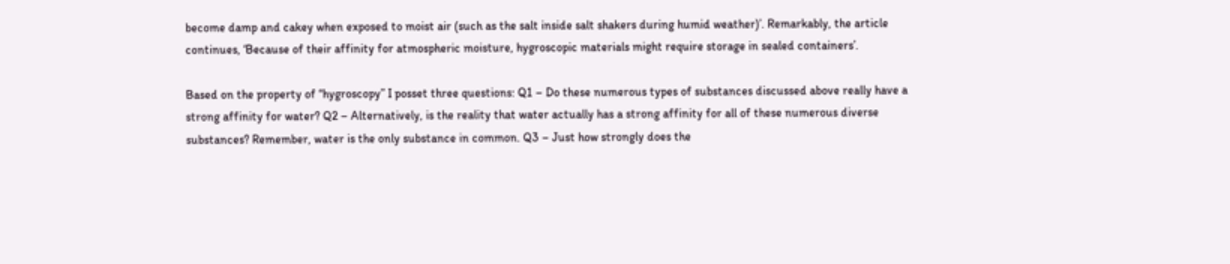become damp and cakey when exposed to moist air (such as the salt inside salt shakers during humid weather)’. Remarkably, the article continues, ‘Because of their affinity for atmospheric moisture, hygroscopic materials might require storage in sealed containers’.

Based on the property of “hygroscopy” I posset three questions: Q1 – Do these numerous types of substances discussed above really have a strong affinity for water? Q2 – Alternatively, is the reality that water actually has a strong affinity for all of these numerous diverse substances? Remember, water is the only substance in common. Q3 – Just how strongly does the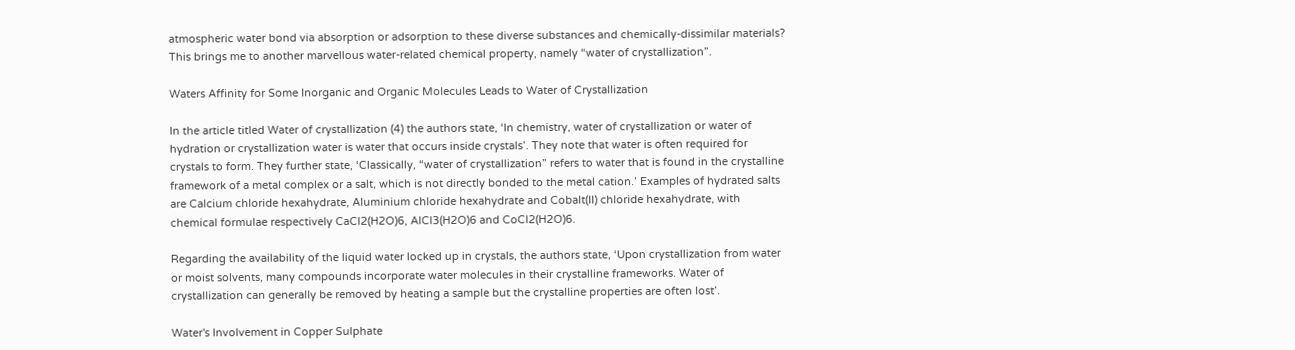atmospheric water bond via absorption or adsorption to these diverse substances and chemically-dissimilar materials? This brings me to another marvellous water-related chemical property, namely “water of crystallization”.

Waters Affinity for Some Inorganic and Organic Molecules Leads to Water of Crystallization

In the article titled Water of crystallization (4) the authors state, ‘In chemistry, water of crystallization or water of hydration or crystallization water is water that occurs inside crystals’. They note that water is often required for crystals to form. They further state, ‘Classically, “water of crystallization” refers to water that is found in the crystalline framework of a metal complex or a salt, which is not directly bonded to the metal cation.’ Examples of hydrated salts are Calcium chloride hexahydrate, Aluminium chloride hexahydrate and Cobalt(II) chloride hexahydrate, with chemical formulae respectively CaCl2(H2O)6, AlCl3(H2O)6 and CoCl2(H2O)6.

Regarding the availability of the liquid water locked up in crystals, the authors state, ‘Upon crystallization from water or moist solvents, many compounds incorporate water molecules in their crystalline frameworks. Water of crystallization can generally be removed by heating a sample but the crystalline properties are often lost’.

Water's Involvement in Copper Sulphate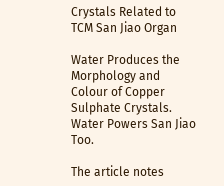Crystals Related to TCM San Jiao Organ

Water Produces the Morphology and Colour of Copper Sulphate Crystals. Water Powers San Jiao Too.

The article notes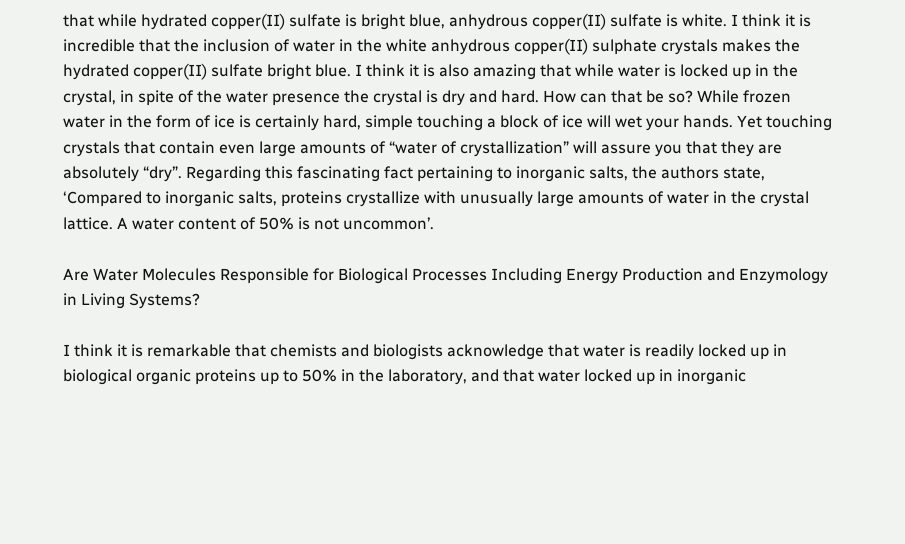that while hydrated copper(II) sulfate is bright blue, anhydrous copper(II) sulfate is white. I think it is incredible that the inclusion of water in the white anhydrous copper(II) sulphate crystals makes the hydrated copper(II) sulfate bright blue. I think it is also amazing that while water is locked up in the crystal, in spite of the water presence the crystal is dry and hard. How can that be so? While frozen water in the form of ice is certainly hard, simple touching a block of ice will wet your hands. Yet touching crystals that contain even large amounts of “water of crystallization” will assure you that they are absolutely “dry”. Regarding this fascinating fact pertaining to inorganic salts, the authors state, ‘Compared to inorganic salts, proteins crystallize with unusually large amounts of water in the crystal lattice. A water content of 50% is not uncommon’.

Are Water Molecules Responsible for Biological Processes Including Energy Production and Enzymology in Living Systems?

I think it is remarkable that chemists and biologists acknowledge that water is readily locked up in biological organic proteins up to 50% in the laboratory, and that water locked up in inorganic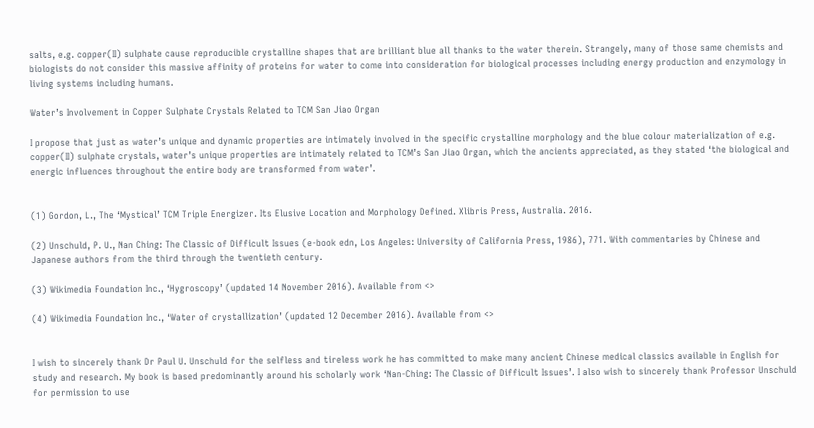salts, e.g. copper(II) sulphate cause reproducible crystalline shapes that are brilliant blue all thanks to the water therein. Strangely, many of those same chemists and biologists do not consider this massive affinity of proteins for water to come into consideration for biological processes including energy production and enzymology in living systems including humans.

Water’s Involvement in Copper Sulphate Crystals Related to TCM San Jiao Organ

I propose that just as water’s unique and dynamic properties are intimately involved in the specific crystalline morphology and the blue colour materialization of e.g. copper(II) sulphate crystals, water’s unique properties are intimately related to TCM’s San Jiao Organ, which the ancients appreciated, as they stated ‘the biological and energic influences throughout the entire body are transformed from water’.


(1) Gordon, L., The ‘Mystical’ TCM Triple Energizer. Its Elusive Location and Morphology Defined. Xlibris Press, Australia. 2016.

(2) Unschuld, P. U., Nan Ching: The Classic of Difficult Issues (e-book edn, Los Angeles: University of California Press, 1986), 771. With commentaries by Chinese and Japanese authors from the third through the twentieth century.

(3) Wikimedia Foundation Inc., ‘Hygroscopy’ (updated 14 November 2016). Available from <>

(4) Wikimedia Foundation Inc., ‘Water of crystallization’ (updated 12 December 2016). Available from <>


I wish to sincerely thank Dr Paul U. Unschuld for the selfless and tireless work he has committed to make many ancient Chinese medical classics available in English for study and research. My book is based predominantly around his scholarly work ‘Nan-Ching: The Classic of Difficult Issues’. I also wish to sincerely thank Professor Unschuld for permission to use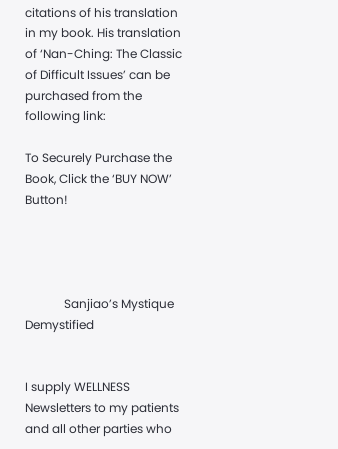citations of his translation in my book. His translation of ‘Nan-Ching: The Classic of Difficult Issues’ can be purchased from the following link:

To Securely Purchase the Book, Click the ‘BUY NOW’ Button!




             Sanjiao’s Mystique Demystified


I supply WELLNESS Newsletters to my patients and all other parties who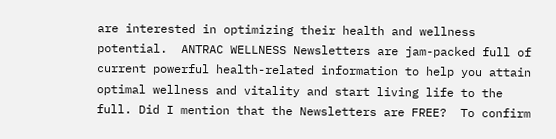are interested in optimizing their health and wellness potential.  ANTRAC WELLNESS Newsletters are jam-packed full of current powerful health-related information to help you attain optimal wellness and vitality and start living life to the full. Did I mention that the Newsletters are FREE?  To confirm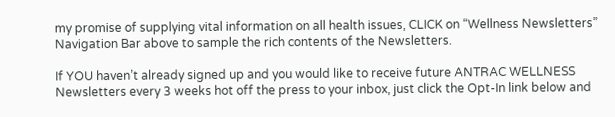my promise of supplying vital information on all health issues, CLICK on “Wellness Newsletters” Navigation Bar above to sample the rich contents of the Newsletters.

If YOU haven’t already signed up and you would like to receive future ANTRAC WELLNESS Newsletters every 3 weeks hot off the press to your inbox, just click the Opt-In link below and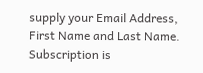supply your Email Address, First Name and Last Name. Subscription is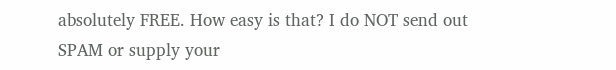absolutely FREE. How easy is that? I do NOT send out SPAM or supply your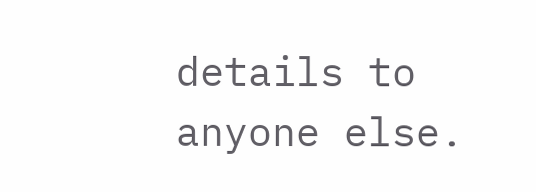details to anyone else.